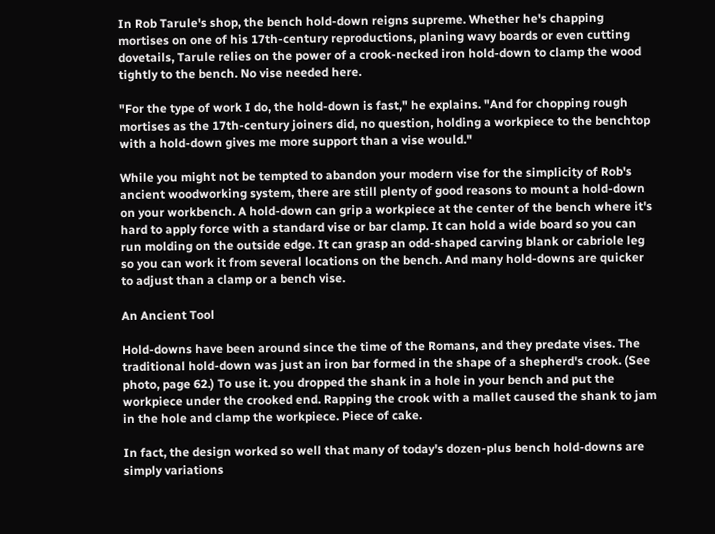In Rob Tarule's shop, the bench hold-down reigns supreme. Whether he's chapping mortises on one of his 17th-century reproductions, planing wavy boards or even cutting dovetails, Tarule relies on the power of a crook-necked iron hold-down to clamp the wood tightly to the bench. No vise needed here.

"For the type of work I do, the hold-down is fast," he explains. "And for chopping rough mortises as the 17th-century joiners did, no question, holding a workpiece to the benchtop with a hold-down gives me more support than a vise would."

While you might not be tempted to abandon your modern vise for the simplicity of Rob's ancient woodworking system, there are still plenty of good reasons to mount a hold-down on your workbench. A hold-down can grip a workpiece at the center of the bench where it's hard to apply force with a standard vise or bar clamp. It can hold a wide board so you can run molding on the outside edge. It can grasp an odd-shaped carving blank or cabriole leg so you can work it from several locations on the bench. And many hold-downs are quicker to adjust than a clamp or a bench vise.

An Ancient Tool

Hold-downs have been around since the time of the Romans, and they predate vises. The traditional hold-down was just an iron bar formed in the shape of a shepherd's crook. (See photo, page 62.) To use it. you dropped the shank in a hole in your bench and put the workpiece under the crooked end. Rapping the crook with a mallet caused the shank to jam in the hole and clamp the workpiece. Piece of cake.

In fact, the design worked so well that many of today's dozen-plus bench hold-downs are simply variations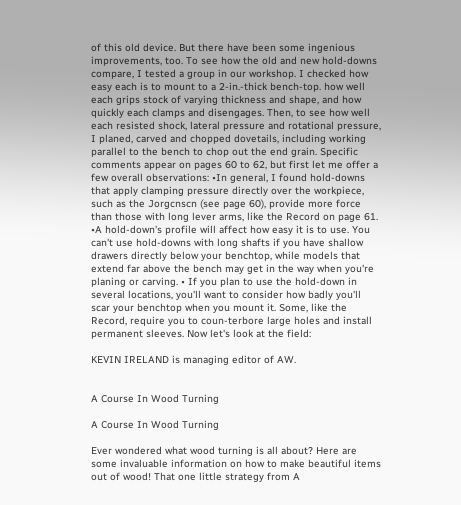of this old device. But there have been some ingenious improvements, too. To see how the old and new hold-downs compare, I tested a group in our workshop. I checked how easy each is to mount to a 2-in.-thick bench-top. how well each grips stock of varying thickness and shape, and how quickly each clamps and disengages. Then, to see how well each resisted shock, lateral pressure and rotational pressure, I planed, carved and chopped dovetails, including working parallel to the bench to chop out the end grain. Specific comments appear on pages 60 to 62, but first let me offer a few overall observations: •In general, I found hold-downs that apply clamping pressure directly over the workpiece, such as the Jorgcnscn (see page 60), provide more force than those with long lever arms, like the Record on page 61. •A hold-down's profile will affect how easy it is to use. You can't use hold-downs with long shafts if you have shallow drawers directly below your benchtop, while models that extend far above the bench may get in the way when you're planing or carving. • If you plan to use the hold-down in several locations, you'll want to consider how badly you'll scar your benchtop when you mount it. Some, like the Record, require you to coun-terbore large holes and install permanent sleeves. Now let's look at the field:

KEVIN IRELAND is managing editor of AW.


A Course In Wood Turning

A Course In Wood Turning

Ever wondered what wood turning is all about? Here are some invaluable information on how to make beautiful items out of wood! That one little strategy from A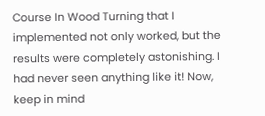Course In Wood Turning that I implemented not only worked, but the results were completely astonishing. I had never seen anything like it! Now, keep in mind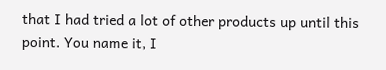that I had tried a lot of other products up until this point. You name it, I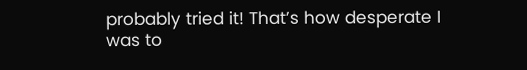probably tried it! That’s how desperate I was to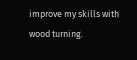improve my skills with wood turning.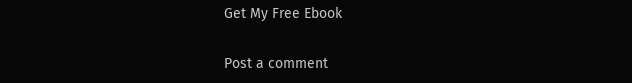Get My Free Ebook

Post a comment